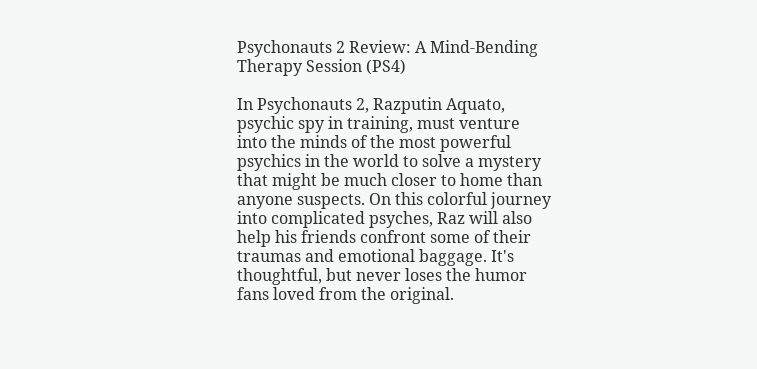Psychonauts 2 Review: A Mind-Bending Therapy Session (PS4)

In Psychonauts 2, Razputin Aquato, psychic spy in training, must venture into the minds of the most powerful psychics in the world to solve a mystery that might be much closer to home than anyone suspects. On this colorful journey into complicated psyches, Raz will also help his friends confront some of their traumas and emotional baggage. It's thoughtful, but never loses the humor fans loved from the original.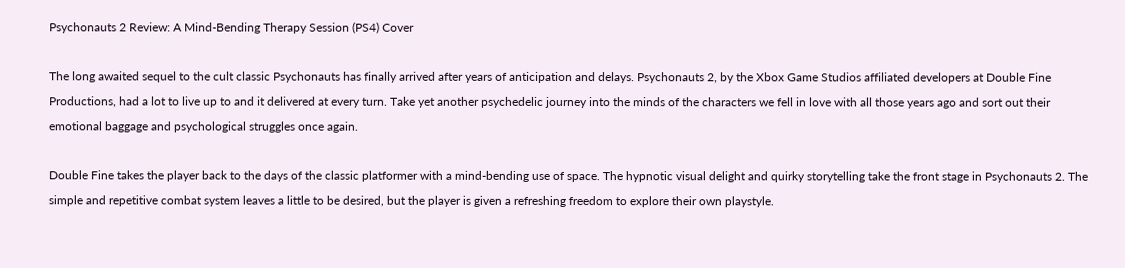Psychonauts 2 Review: A Mind-Bending Therapy Session (PS4) Cover

The long awaited sequel to the cult classic Psychonauts has finally arrived after years of anticipation and delays. Psychonauts 2, by the Xbox Game Studios affiliated developers at Double Fine Productions, had a lot to live up to and it delivered at every turn. Take yet another psychedelic journey into the minds of the characters we fell in love with all those years ago and sort out their emotional baggage and psychological struggles once again.

Double Fine takes the player back to the days of the classic platformer with a mind-bending use of space. The hypnotic visual delight and quirky storytelling take the front stage in Psychonauts 2. The simple and repetitive combat system leaves a little to be desired, but the player is given a refreshing freedom to explore their own playstyle.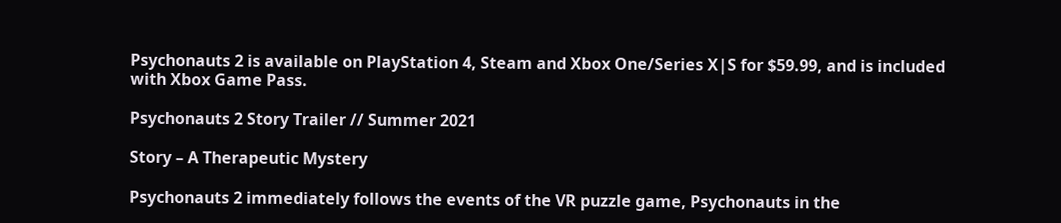Psychonauts 2 is available on PlayStation 4, Steam and Xbox One/Series X|S for $59.99, and is included with Xbox Game Pass.

Psychonauts 2 Story Trailer // Summer 2021

Story – A Therapeutic Mystery

Psychonauts 2 immediately follows the events of the VR puzzle game, Psychonauts in the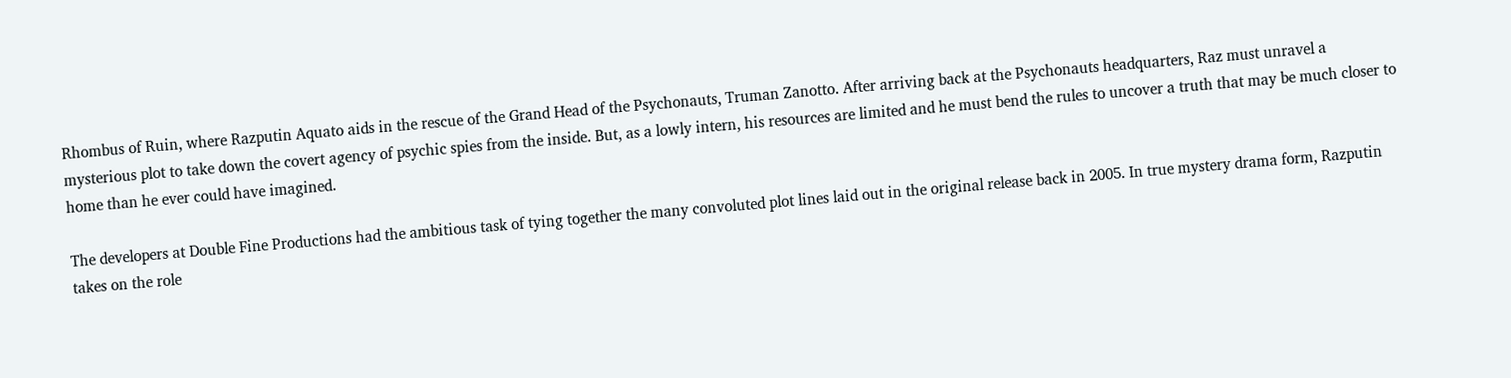Rhombus of Ruin, where Razputin Aquato aids in the rescue of the Grand Head of the Psychonauts, Truman Zanotto. After arriving back at the Psychonauts headquarters, Raz must unravel a mysterious plot to take down the covert agency of psychic spies from the inside. But, as a lowly intern, his resources are limited and he must bend the rules to uncover a truth that may be much closer to home than he ever could have imagined.

The developers at Double Fine Productions had the ambitious task of tying together the many convoluted plot lines laid out in the original release back in 2005. In true mystery drama form, Razputin takes on the role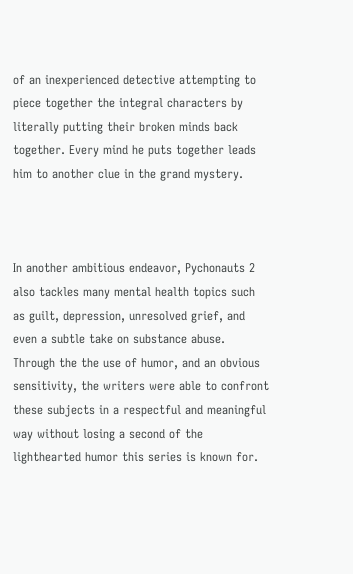of an inexperienced detective attempting to piece together the integral characters by literally putting their broken minds back together. Every mind he puts together leads him to another clue in the grand mystery.



In another ambitious endeavor, Pychonauts 2 also tackles many mental health topics such as guilt, depression, unresolved grief, and even a subtle take on substance abuse. Through the the use of humor, and an obvious sensitivity, the writers were able to confront these subjects in a respectful and meaningful way without losing a second of the lighthearted humor this series is known for.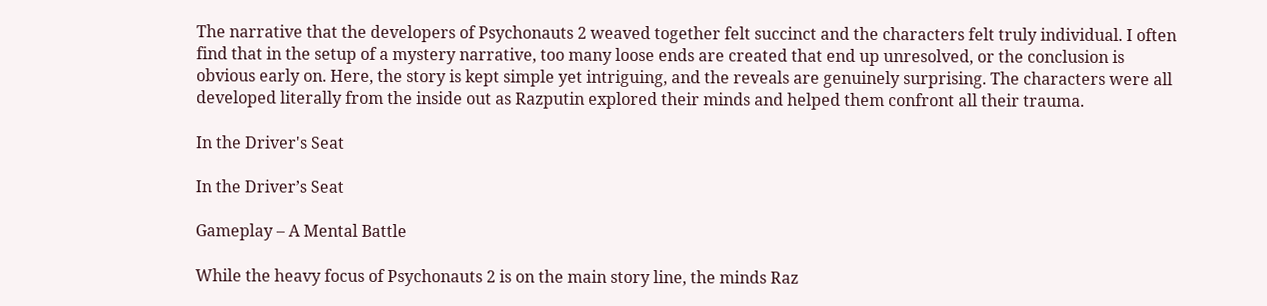The narrative that the developers of Psychonauts 2 weaved together felt succinct and the characters felt truly individual. I often find that in the setup of a mystery narrative, too many loose ends are created that end up unresolved, or the conclusion is obvious early on. Here, the story is kept simple yet intriguing, and the reveals are genuinely surprising. The characters were all developed literally from the inside out as Razputin explored their minds and helped them confront all their trauma.

In the Driver's Seat

In the Driver’s Seat

Gameplay – A Mental Battle

While the heavy focus of Psychonauts 2 is on the main story line, the minds Raz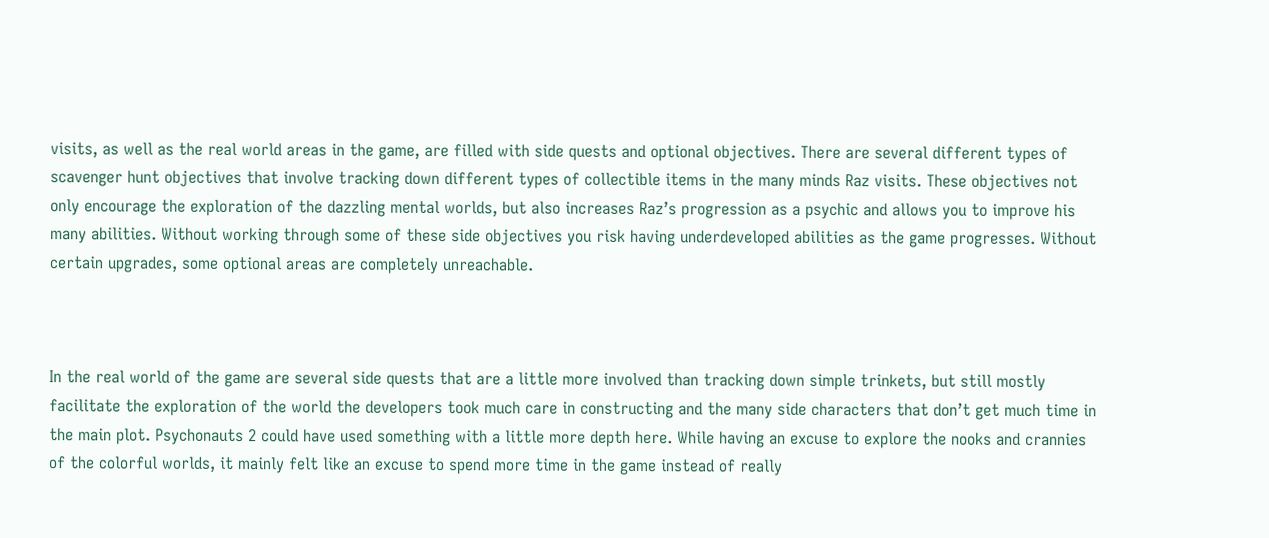visits, as well as the real world areas in the game, are filled with side quests and optional objectives. There are several different types of scavenger hunt objectives that involve tracking down different types of collectible items in the many minds Raz visits. These objectives not only encourage the exploration of the dazzling mental worlds, but also increases Raz’s progression as a psychic and allows you to improve his many abilities. Without working through some of these side objectives you risk having underdeveloped abilities as the game progresses. Without certain upgrades, some optional areas are completely unreachable.



In the real world of the game are several side quests that are a little more involved than tracking down simple trinkets, but still mostly facilitate the exploration of the world the developers took much care in constructing and the many side characters that don’t get much time in the main plot. Psychonauts 2 could have used something with a little more depth here. While having an excuse to explore the nooks and crannies of the colorful worlds, it mainly felt like an excuse to spend more time in the game instead of really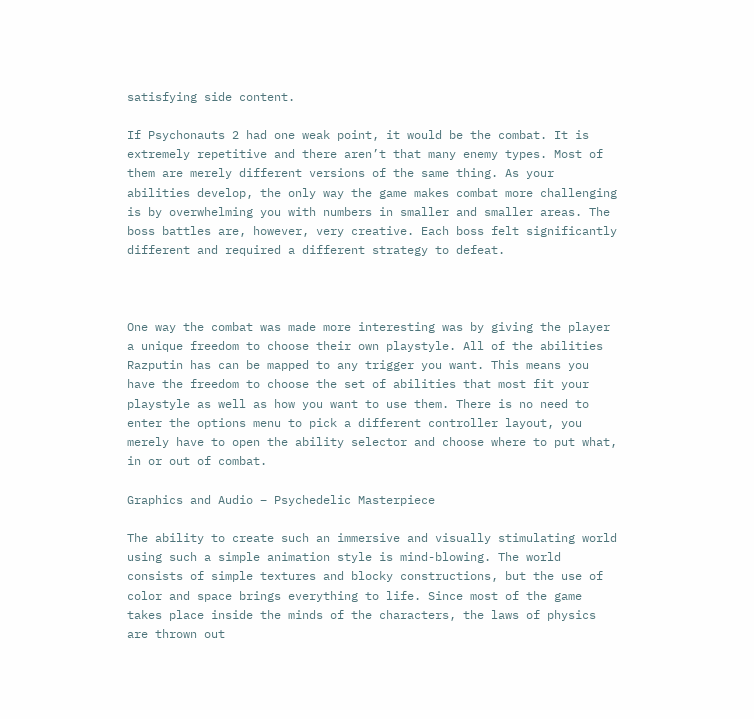satisfying side content.

If Psychonauts 2 had one weak point, it would be the combat. It is extremely repetitive and there aren’t that many enemy types. Most of them are merely different versions of the same thing. As your abilities develop, the only way the game makes combat more challenging is by overwhelming you with numbers in smaller and smaller areas. The boss battles are, however, very creative. Each boss felt significantly different and required a different strategy to defeat.



One way the combat was made more interesting was by giving the player a unique freedom to choose their own playstyle. All of the abilities Razputin has can be mapped to any trigger you want. This means you have the freedom to choose the set of abilities that most fit your playstyle as well as how you want to use them. There is no need to enter the options menu to pick a different controller layout, you merely have to open the ability selector and choose where to put what, in or out of combat.

Graphics and Audio – Psychedelic Masterpiece

The ability to create such an immersive and visually stimulating world using such a simple animation style is mind-blowing. The world consists of simple textures and blocky constructions, but the use of color and space brings everything to life. Since most of the game takes place inside the minds of the characters, the laws of physics are thrown out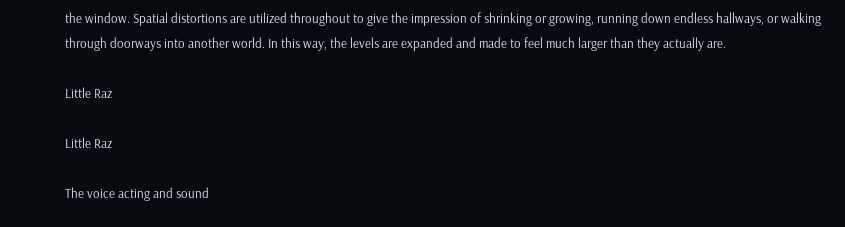the window. Spatial distortions are utilized throughout to give the impression of shrinking or growing, running down endless hallways, or walking through doorways into another world. In this way, the levels are expanded and made to feel much larger than they actually are.

Little Raz

Little Raz

The voice acting and sound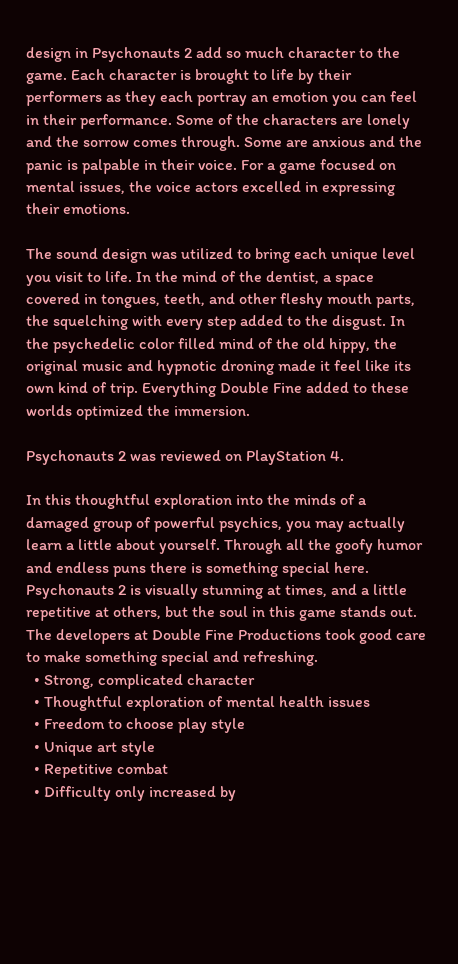design in Psychonauts 2 add so much character to the game. Each character is brought to life by their performers as they each portray an emotion you can feel in their performance. Some of the characters are lonely and the sorrow comes through. Some are anxious and the panic is palpable in their voice. For a game focused on mental issues, the voice actors excelled in expressing their emotions.

The sound design was utilized to bring each unique level you visit to life. In the mind of the dentist, a space covered in tongues, teeth, and other fleshy mouth parts, the squelching with every step added to the disgust. In the psychedelic color filled mind of the old hippy, the original music and hypnotic droning made it feel like its own kind of trip. Everything Double Fine added to these worlds optimized the immersion.

Psychonauts 2 was reviewed on PlayStation 4.

In this thoughtful exploration into the minds of a damaged group of powerful psychics, you may actually learn a little about yourself. Through all the goofy humor and endless puns there is something special here. Psychonauts 2 is visually stunning at times, and a little repetitive at others, but the soul in this game stands out. The developers at Double Fine Productions took good care to make something special and refreshing.
  • Strong, complicated character
  • Thoughtful exploration of mental health issues
  • Freedom to choose play style
  • Unique art style
  • Repetitive combat
  • Difficulty only increased by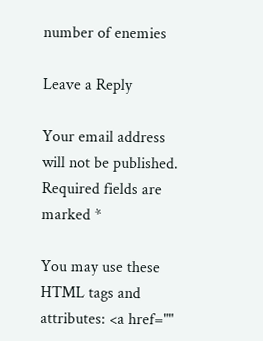number of enemies

Leave a Reply

Your email address will not be published. Required fields are marked *

You may use these HTML tags and attributes: <a href=""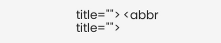title=""> <abbr title="">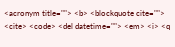<acronym title=""> <b> <blockquote cite=""> <cite> <code> <del datetime=""> <em> <i> <q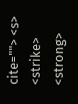cite=""> <s> <strike> <strong>